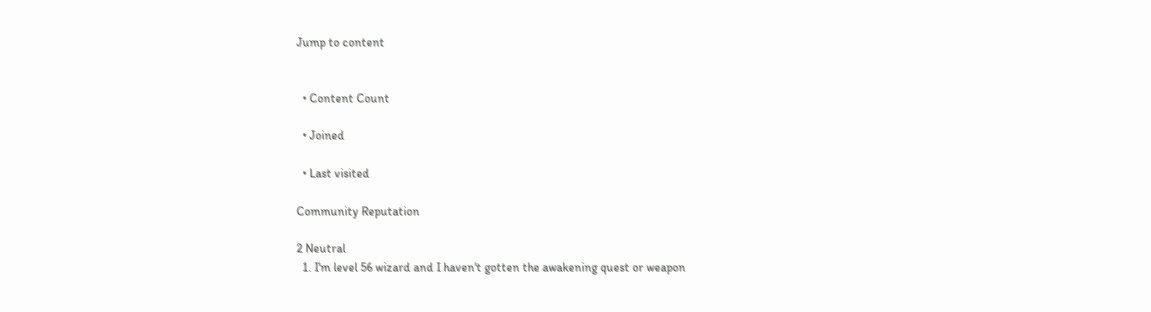Jump to content


  • Content Count

  • Joined

  • Last visited

Community Reputation

2 Neutral
  1. I'm level 56 wizard and I haven't gotten the awakening quest or weapon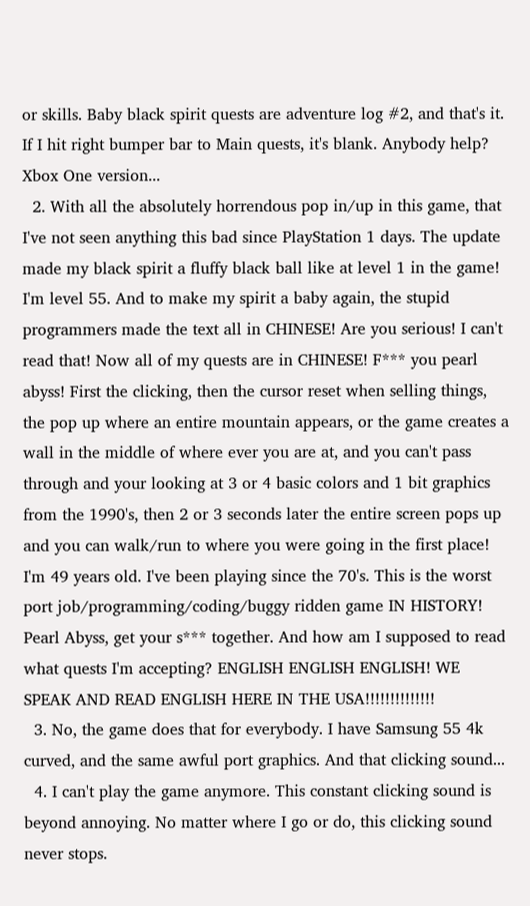or skills. Baby black spirit quests are adventure log #2, and that's it. If I hit right bumper bar to Main quests, it's blank. Anybody help? Xbox One version...
  2. With all the absolutely horrendous pop in/up in this game, that I've not seen anything this bad since PlayStation 1 days. The update made my black spirit a fluffy black ball like at level 1 in the game! I'm level 55. And to make my spirit a baby again, the stupid programmers made the text all in CHINESE! Are you serious! I can't read that! Now all of my quests are in CHINESE! F*** you pearl abyss! First the clicking, then the cursor reset when selling things, the pop up where an entire mountain appears, or the game creates a wall in the middle of where ever you are at, and you can't pass through and your looking at 3 or 4 basic colors and 1 bit graphics from the 1990's, then 2 or 3 seconds later the entire screen pops up and you can walk/run to where you were going in the first place! I'm 49 years old. I've been playing since the 70's. This is the worst port job/programming/coding/buggy ridden game IN HISTORY! Pearl Abyss, get your s*** together. And how am I supposed to read what quests I'm accepting? ENGLISH ENGLISH ENGLISH! WE SPEAK AND READ ENGLISH HERE IN THE USA!!!!!!!!!!!!!!
  3. No, the game does that for everybody. I have Samsung 55 4k curved, and the same awful port graphics. And that clicking sound...
  4. I can't play the game anymore. This constant clicking sound is beyond annoying. No matter where I go or do, this clicking sound never stops.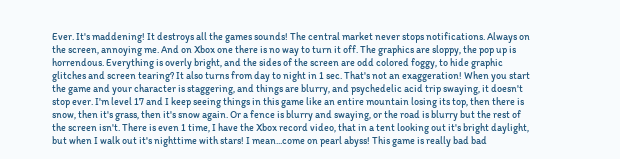Ever. It's maddening! It destroys all the games sounds! The central market never stops notifications. Always on the screen, annoying me. And on Xbox one there is no way to turn it off. The graphics are sloppy, the pop up is horrendous. Everything is overly bright, and the sides of the screen are odd colored foggy, to hide graphic glitches and screen tearing? It also turns from day to night in 1 sec. That's not an exaggeration! When you start the game and your character is staggering, and things are blurry, and psychedelic acid trip swaying, it doesn't stop ever. I'm level 17 and I keep seeing things in this game like an entire mountain losing its top, then there is snow, then it's grass, then it's snow again. Or a fence is blurry and swaying, or the road is blurry but the rest of the screen isn't. There is even 1 time, I have the Xbox record video, that in a tent looking out it's bright daylight, but when I walk out it's nighttime with stars! I mean...come on pearl abyss! This game is really bad bad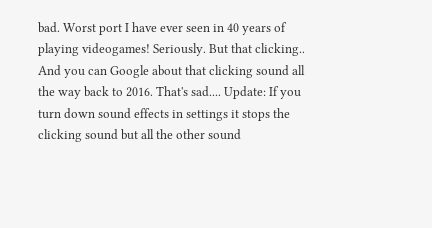bad. Worst port I have ever seen in 40 years of playing videogames! Seriously. But that clicking.. And you can Google about that clicking sound all the way back to 2016. That's sad.... Update: If you turn down sound effects in settings it stops the clicking sound but all the other sound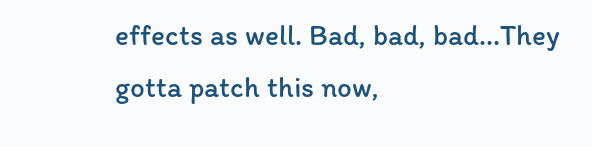effects as well. Bad, bad, bad...They gotta patch this now,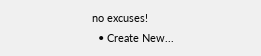no excuses!
  • Create New...